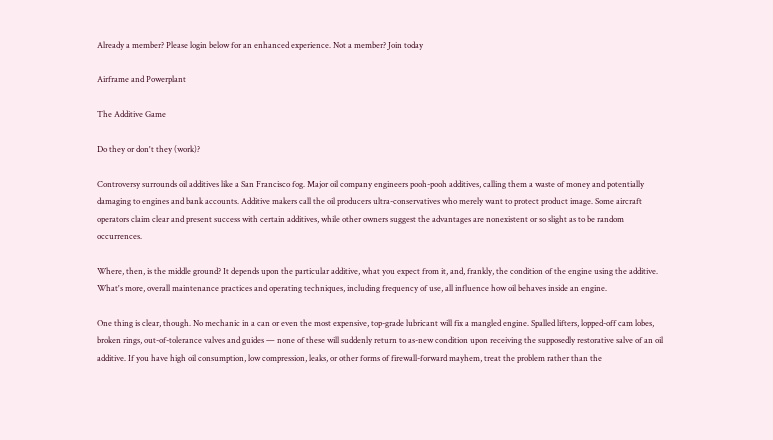Already a member? Please login below for an enhanced experience. Not a member? Join today

Airframe and Powerplant

The Additive Game

Do they or don't they (work)?

Controversy surrounds oil additives like a San Francisco fog. Major oil company engineers pooh-pooh additives, calling them a waste of money and potentially damaging to engines and bank accounts. Additive makers call the oil producers ultra-conservatives who merely want to protect product image. Some aircraft operators claim clear and present success with certain additives, while other owners suggest the advantages are nonexistent or so slight as to be random occurrences.

Where, then, is the middle ground? It depends upon the particular additive, what you expect from it, and, frankly, the condition of the engine using the additive. What's more, overall maintenance practices and operating techniques, including frequency of use, all influence how oil behaves inside an engine.

One thing is clear, though. No mechanic in a can or even the most expensive, top-grade lubricant will fix a mangled engine. Spalled lifters, lopped-off cam lobes, broken rings, out-of-tolerance valves and guides — none of these will suddenly return to as-new condition upon receiving the supposedly restorative salve of an oil additive. If you have high oil consumption, low compression, leaks, or other forms of firewall-forward mayhem, treat the problem rather than the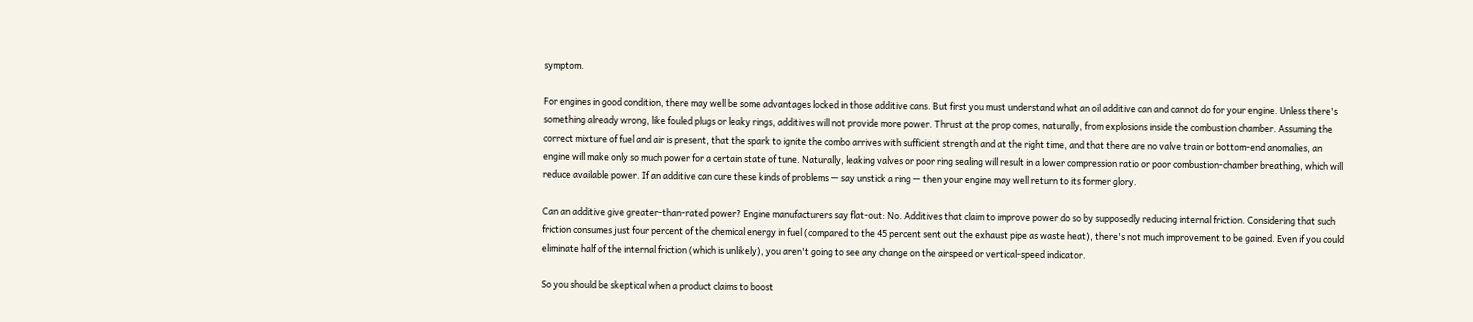symptom.

For engines in good condition, there may well be some advantages locked in those additive cans. But first you must understand what an oil additive can and cannot do for your engine. Unless there's something already wrong, like fouled plugs or leaky rings, additives will not provide more power. Thrust at the prop comes, naturally, from explosions inside the combustion chamber. Assuming the correct mixture of fuel and air is present, that the spark to ignite the combo arrives with sufficient strength and at the right time, and that there are no valve train or bottom-end anomalies, an engine will make only so much power for a certain state of tune. Naturally, leaking valves or poor ring sealing will result in a lower compression ratio or poor combustion-chamber breathing, which will reduce available power. If an additive can cure these kinds of problems — say unstick a ring — then your engine may well return to its former glory.

Can an additive give greater-than-rated power? Engine manufacturers say flat-out: No. Additives that claim to improve power do so by supposedly reducing internal friction. Considering that such friction consumes just four percent of the chemical energy in fuel (compared to the 45 percent sent out the exhaust pipe as waste heat), there's not much improvement to be gained. Even if you could eliminate half of the internal friction (which is unlikely), you aren't going to see any change on the airspeed or vertical-speed indicator.

So you should be skeptical when a product claims to boost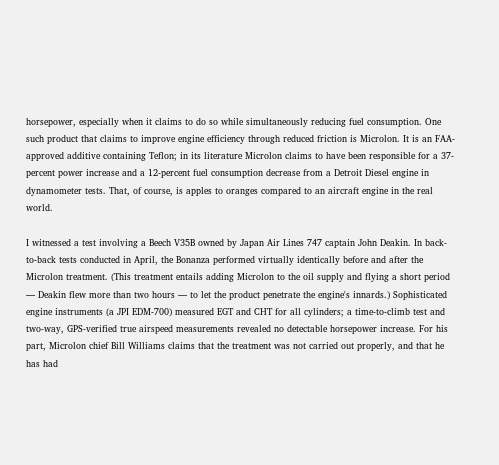horsepower, especially when it claims to do so while simultaneously reducing fuel consumption. One such product that claims to improve engine efficiency through reduced friction is Microlon. It is an FAA-approved additive containing Teflon; in its literature Microlon claims to have been responsible for a 37-percent power increase and a 12-percent fuel consumption decrease from a Detroit Diesel engine in dynamometer tests. That, of course, is apples to oranges compared to an aircraft engine in the real world.

I witnessed a test involving a Beech V35B owned by Japan Air Lines 747 captain John Deakin. In back-to-back tests conducted in April, the Bonanza performed virtually identically before and after the Microlon treatment. (This treatment entails adding Microlon to the oil supply and flying a short period — Deakin flew more than two hours — to let the product penetrate the engine's innards.) Sophisticated engine instruments (a JPI EDM-700) measured EGT and CHT for all cylinders; a time-to-climb test and two-way, GPS-verified true airspeed measurements revealed no detectable horsepower increase. For his part, Microlon chief Bill Williams claims that the treatment was not carried out properly, and that he has had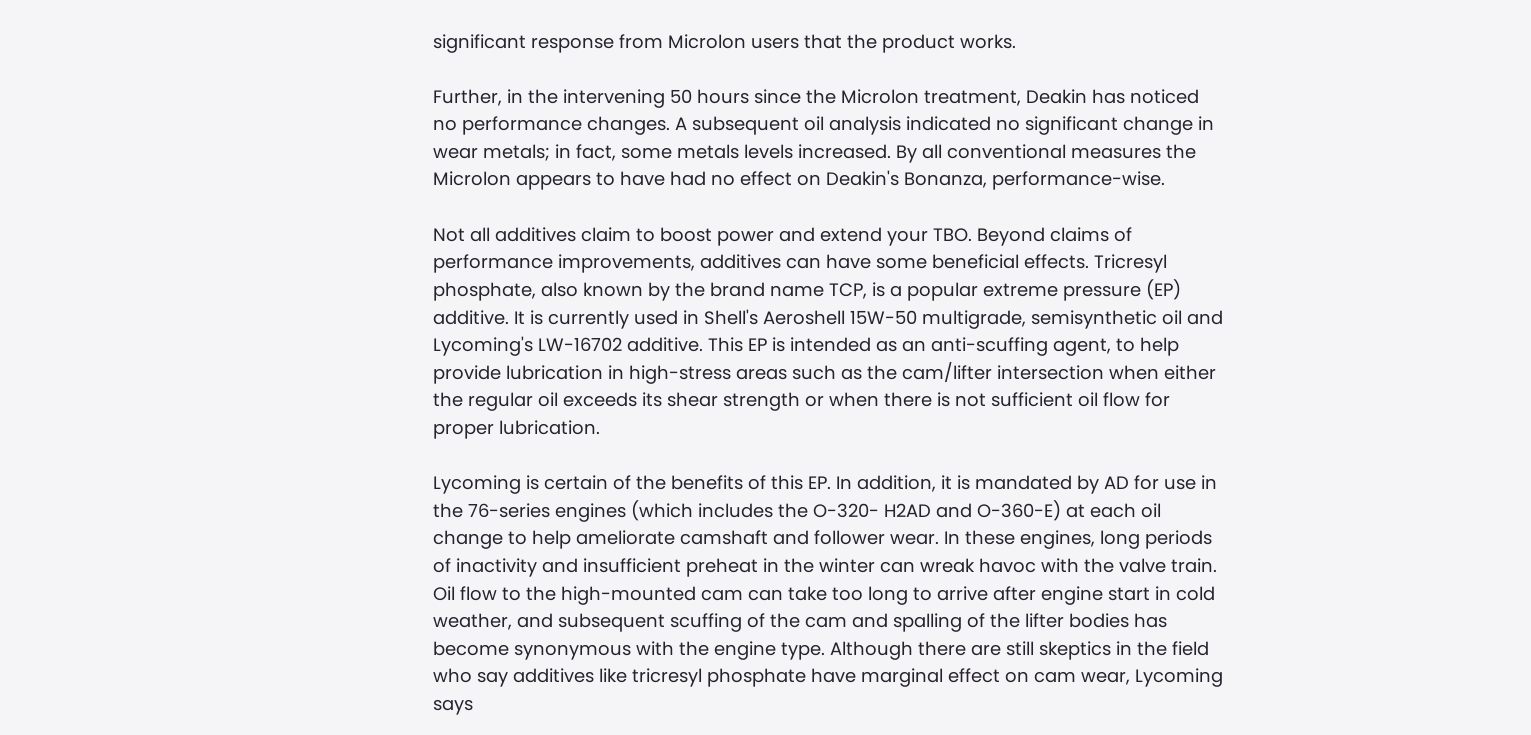significant response from Microlon users that the product works.

Further, in the intervening 50 hours since the Microlon treatment, Deakin has noticed no performance changes. A subsequent oil analysis indicated no significant change in wear metals; in fact, some metals levels increased. By all conventional measures the Microlon appears to have had no effect on Deakin's Bonanza, performance-wise.

Not all additives claim to boost power and extend your TBO. Beyond claims of performance improvements, additives can have some beneficial effects. Tricresyl phosphate, also known by the brand name TCP, is a popular extreme pressure (EP) additive. It is currently used in Shell's Aeroshell 15W-50 multigrade, semisynthetic oil and Lycoming's LW-16702 additive. This EP is intended as an anti-scuffing agent, to help provide lubrication in high-stress areas such as the cam/lifter intersection when either the regular oil exceeds its shear strength or when there is not sufficient oil flow for proper lubrication.

Lycoming is certain of the benefits of this EP. In addition, it is mandated by AD for use in the 76-series engines (which includes the O-320- H2AD and O-360-E) at each oil change to help ameliorate camshaft and follower wear. In these engines, long periods of inactivity and insufficient preheat in the winter can wreak havoc with the valve train. Oil flow to the high-mounted cam can take too long to arrive after engine start in cold weather, and subsequent scuffing of the cam and spalling of the lifter bodies has become synonymous with the engine type. Although there are still skeptics in the field who say additives like tricresyl phosphate have marginal effect on cam wear, Lycoming says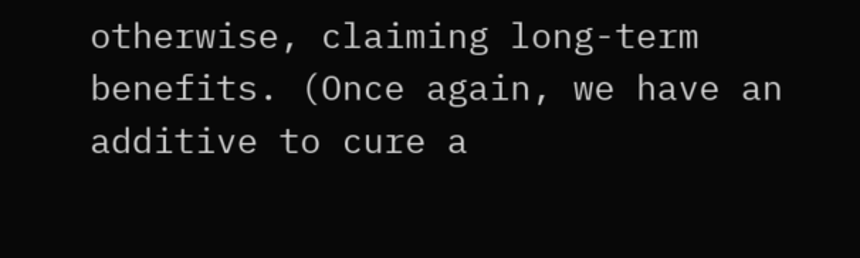otherwise, claiming long-term benefits. (Once again, we have an additive to cure a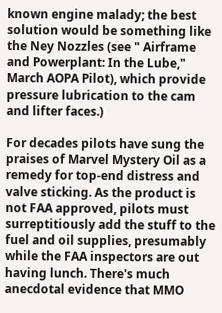known engine malady; the best solution would be something like the Ney Nozzles (see " Airframe and Powerplant: In the Lube," March AOPA Pilot), which provide pressure lubrication to the cam and lifter faces.)

For decades pilots have sung the praises of Marvel Mystery Oil as a remedy for top-end distress and valve sticking. As the product is not FAA approved, pilots must surreptitiously add the stuff to the fuel and oil supplies, presumably while the FAA inspectors are out having lunch. There's much anecdotal evidence that MMO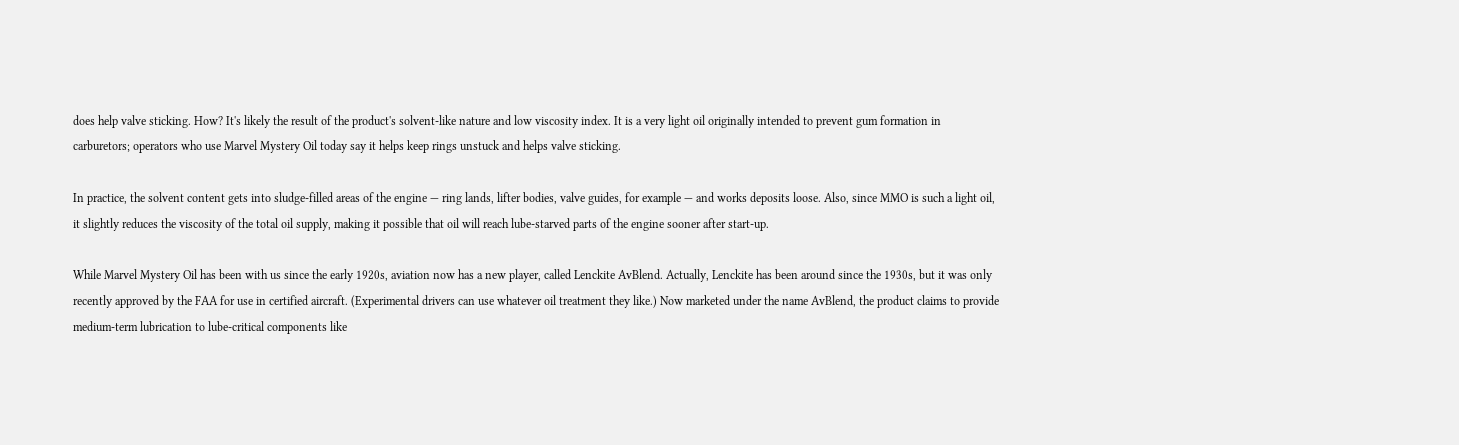does help valve sticking. How? It's likely the result of the product's solvent-like nature and low viscosity index. It is a very light oil originally intended to prevent gum formation in carburetors; operators who use Marvel Mystery Oil today say it helps keep rings unstuck and helps valve sticking.

In practice, the solvent content gets into sludge-filled areas of the engine — ring lands, lifter bodies, valve guides, for example — and works deposits loose. Also, since MMO is such a light oil, it slightly reduces the viscosity of the total oil supply, making it possible that oil will reach lube-starved parts of the engine sooner after start-up.

While Marvel Mystery Oil has been with us since the early 1920s, aviation now has a new player, called Lenckite AvBlend. Actually, Lenckite has been around since the 1930s, but it was only recently approved by the FAA for use in certified aircraft. (Experimental drivers can use whatever oil treatment they like.) Now marketed under the name AvBlend, the product claims to provide medium-term lubrication to lube-critical components like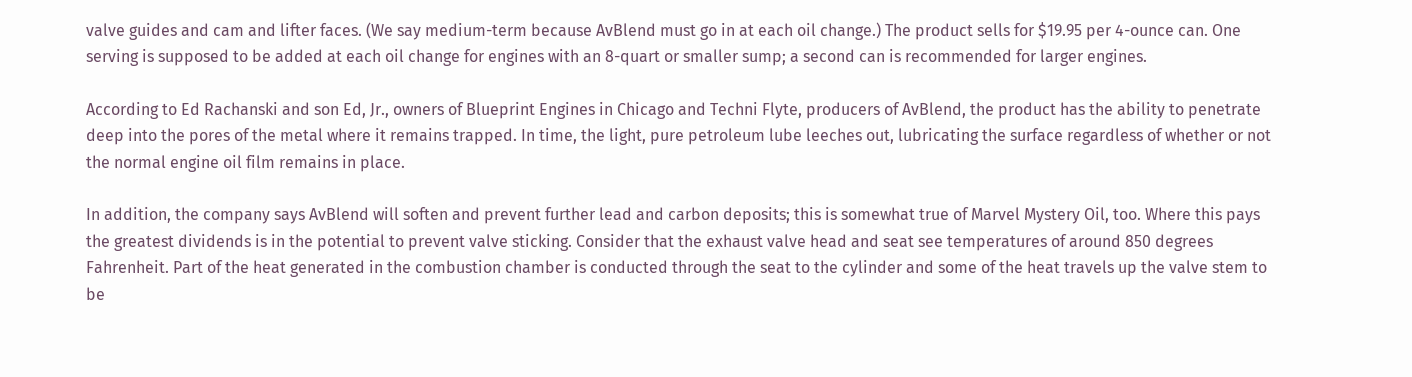valve guides and cam and lifter faces. (We say medium-term because AvBlend must go in at each oil change.) The product sells for $19.95 per 4-ounce can. One serving is supposed to be added at each oil change for engines with an 8-quart or smaller sump; a second can is recommended for larger engines.

According to Ed Rachanski and son Ed, Jr., owners of Blueprint Engines in Chicago and Techni Flyte, producers of AvBlend, the product has the ability to penetrate deep into the pores of the metal where it remains trapped. In time, the light, pure petroleum lube leeches out, lubricating the surface regardless of whether or not the normal engine oil film remains in place.

In addition, the company says AvBlend will soften and prevent further lead and carbon deposits; this is somewhat true of Marvel Mystery Oil, too. Where this pays the greatest dividends is in the potential to prevent valve sticking. Consider that the exhaust valve head and seat see temperatures of around 850 degrees Fahrenheit. Part of the heat generated in the combustion chamber is conducted through the seat to the cylinder and some of the heat travels up the valve stem to be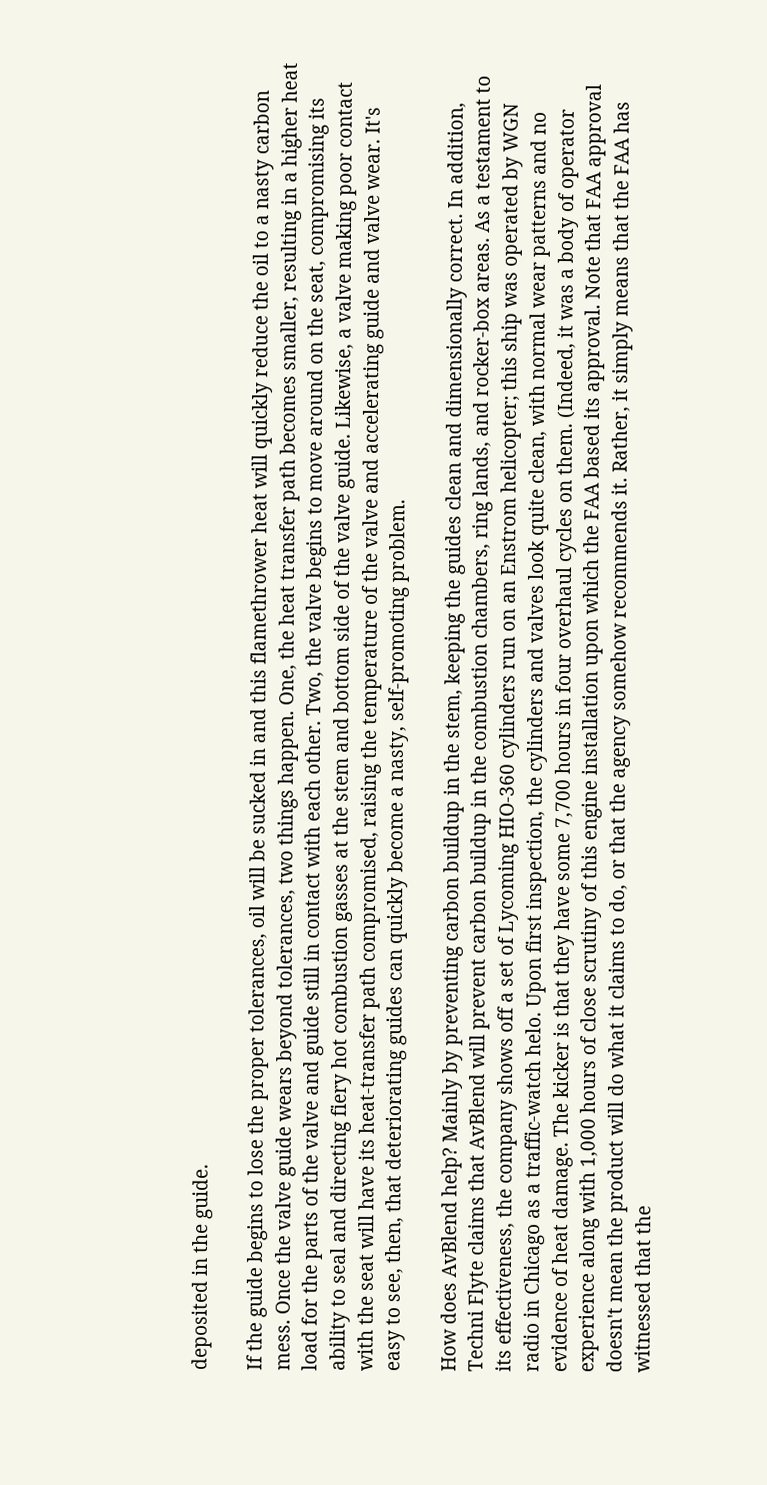deposited in the guide.

If the guide begins to lose the proper tolerances, oil will be sucked in and this flamethrower heat will quickly reduce the oil to a nasty carbon mess. Once the valve guide wears beyond tolerances, two things happen. One, the heat transfer path becomes smaller, resulting in a higher heat load for the parts of the valve and guide still in contact with each other. Two, the valve begins to move around on the seat, compromising its ability to seal and directing fiery hot combustion gasses at the stem and bottom side of the valve guide. Likewise, a valve making poor contact with the seat will have its heat-transfer path compromised, raising the temperature of the valve and accelerating guide and valve wear. It's easy to see, then, that deteriorating guides can quickly become a nasty, self-promoting problem.

How does AvBlend help? Mainly by preventing carbon buildup in the stem, keeping the guides clean and dimensionally correct. In addition, Techni Flyte claims that AvBlend will prevent carbon buildup in the combustion chambers, ring lands, and rocker-box areas. As a testament to its effectiveness, the company shows off a set of Lycoming HIO-360 cylinders run on an Enstrom helicopter; this ship was operated by WGN radio in Chicago as a traffic-watch helo. Upon first inspection, the cylinders and valves look quite clean, with normal wear patterns and no evidence of heat damage. The kicker is that they have some 7,700 hours in four overhaul cycles on them. (Indeed, it was a body of operator experience along with 1,000 hours of close scrutiny of this engine installation upon which the FAA based its approval. Note that FAA approval doesn't mean the product will do what it claims to do, or that the agency somehow recommends it. Rather, it simply means that the FAA has witnessed that the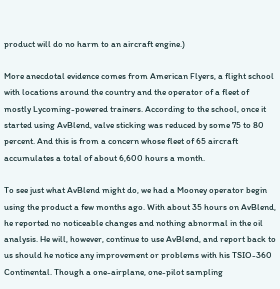product will do no harm to an aircraft engine.)

More anecdotal evidence comes from American Flyers, a flight school with locations around the country and the operator of a fleet of mostly Lycoming-powered trainers. According to the school, once it started using AvBlend, valve sticking was reduced by some 75 to 80 percent. And this is from a concern whose fleet of 65 aircraft accumulates a total of about 6,600 hours a month.

To see just what AvBlend might do, we had a Mooney operator begin using the product a few months ago. With about 35 hours on AvBlend, he reported no noticeable changes and nothing abnormal in the oil analysis. He will, however, continue to use AvBlend, and report back to us should he notice any improvement or problems with his TSIO-360 Continental. Though a one-airplane, one-pilot sampling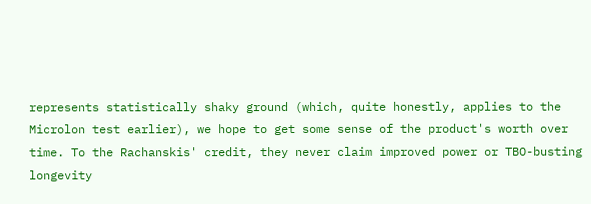represents statistically shaky ground (which, quite honestly, applies to the Microlon test earlier), we hope to get some sense of the product's worth over time. To the Rachanskis' credit, they never claim improved power or TBO-busting longevity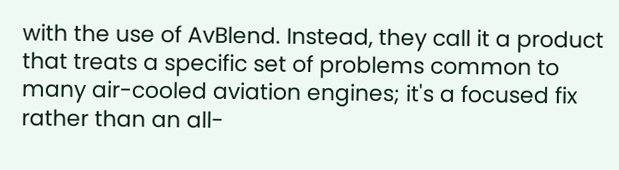with the use of AvBlend. Instead, they call it a product that treats a specific set of problems common to many air-cooled aviation engines; it's a focused fix rather than an all-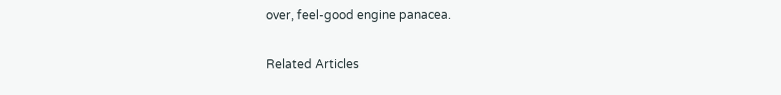over, feel-good engine panacea.

Related Articles